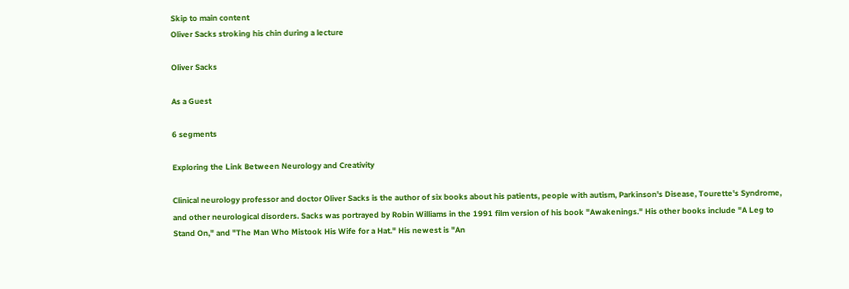Skip to main content
Oliver Sacks stroking his chin during a lecture

Oliver Sacks

As a Guest

6 segments

Exploring the Link Between Neurology and Creativity

Clinical neurology professor and doctor Oliver Sacks is the author of six books about his patients, people with autism, Parkinson's Disease, Tourette's Syndrome, and other neurological disorders. Sacks was portrayed by Robin Williams in the 1991 film version of his book "Awakenings." His other books include "A Leg to Stand On," and "The Man Who Mistook His Wife for a Hat." His newest is "An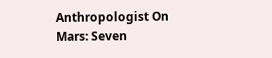Anthropologist On Mars: Seven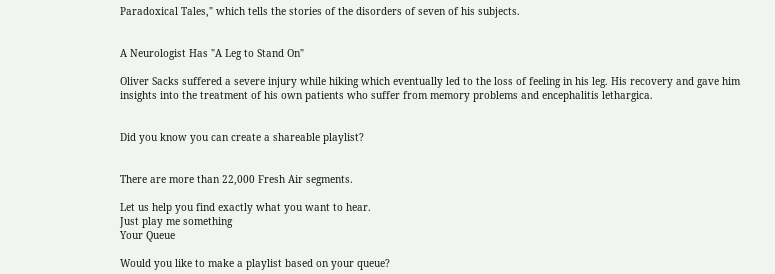Paradoxical Tales," which tells the stories of the disorders of seven of his subjects.


A Neurologist Has "A Leg to Stand On"

Oliver Sacks suffered a severe injury while hiking which eventually led to the loss of feeling in his leg. His recovery and gave him insights into the treatment of his own patients who suffer from memory problems and encephalitis lethargica.


Did you know you can create a shareable playlist?


There are more than 22,000 Fresh Air segments.

Let us help you find exactly what you want to hear.
Just play me something
Your Queue

Would you like to make a playlist based on your queue?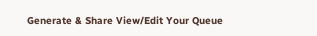Generate & Share View/Edit Your Queue